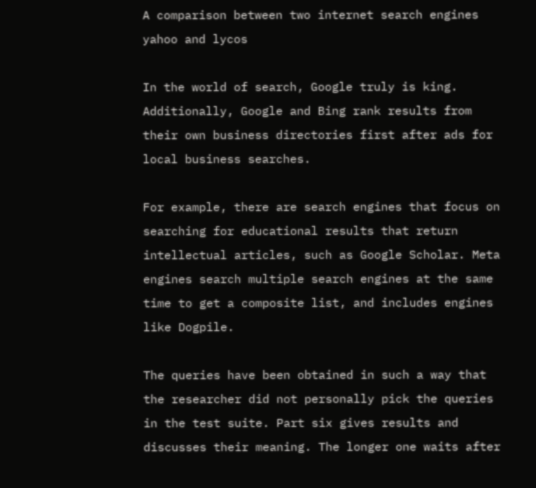A comparison between two internet search engines yahoo and lycos

In the world of search, Google truly is king. Additionally, Google and Bing rank results from their own business directories first after ads for local business searches.

For example, there are search engines that focus on searching for educational results that return intellectual articles, such as Google Scholar. Meta engines search multiple search engines at the same time to get a composite list, and includes engines like Dogpile.

The queries have been obtained in such a way that the researcher did not personally pick the queries in the test suite. Part six gives results and discusses their meaning. The longer one waits after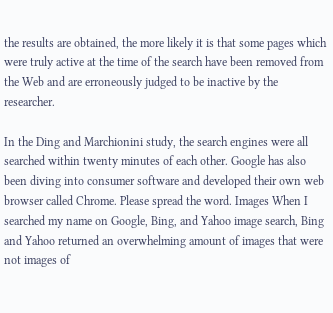the results are obtained, the more likely it is that some pages which were truly active at the time of the search have been removed from the Web and are erroneously judged to be inactive by the researcher.

In the Ding and Marchionini study, the search engines were all searched within twenty minutes of each other. Google has also been diving into consumer software and developed their own web browser called Chrome. Please spread the word. Images When I searched my name on Google, Bing, and Yahoo image search, Bing and Yahoo returned an overwhelming amount of images that were not images of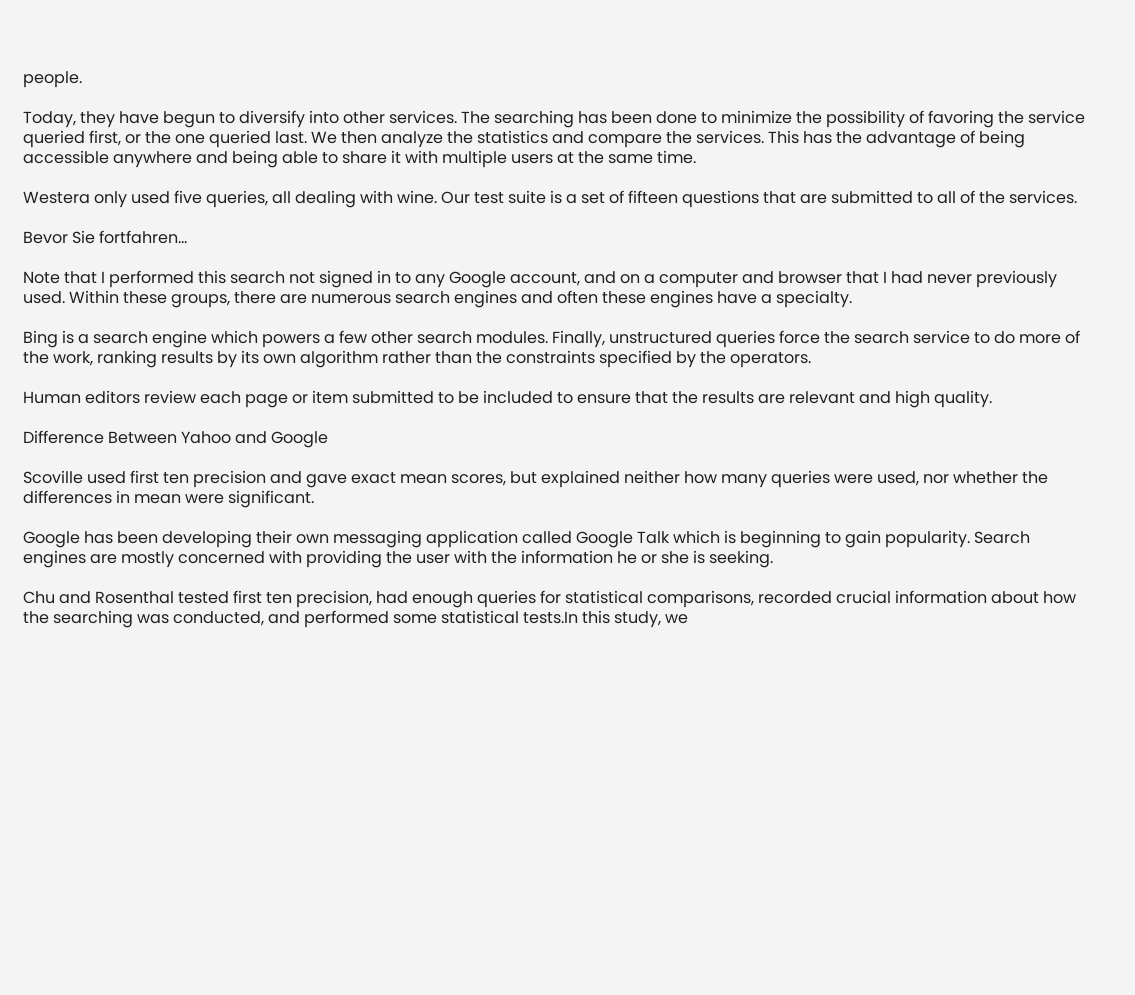people.

Today, they have begun to diversify into other services. The searching has been done to minimize the possibility of favoring the service queried first, or the one queried last. We then analyze the statistics and compare the services. This has the advantage of being accessible anywhere and being able to share it with multiple users at the same time.

Westera only used five queries, all dealing with wine. Our test suite is a set of fifteen questions that are submitted to all of the services.

Bevor Sie fortfahren...

Note that I performed this search not signed in to any Google account, and on a computer and browser that I had never previously used. Within these groups, there are numerous search engines and often these engines have a specialty.

Bing is a search engine which powers a few other search modules. Finally, unstructured queries force the search service to do more of the work, ranking results by its own algorithm rather than the constraints specified by the operators.

Human editors review each page or item submitted to be included to ensure that the results are relevant and high quality.

Difference Between Yahoo and Google

Scoville used first ten precision and gave exact mean scores, but explained neither how many queries were used, nor whether the differences in mean were significant.

Google has been developing their own messaging application called Google Talk which is beginning to gain popularity. Search engines are mostly concerned with providing the user with the information he or she is seeking.

Chu and Rosenthal tested first ten precision, had enough queries for statistical comparisons, recorded crucial information about how the searching was conducted, and performed some statistical tests.In this study, we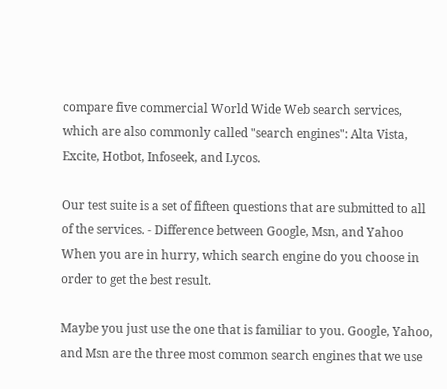compare five commercial World Wide Web search services, which are also commonly called "search engines": Alta Vista, Excite, Hotbot, Infoseek, and Lycos.

Our test suite is a set of fifteen questions that are submitted to all of the services. - Difference between Google, Msn, and Yahoo When you are in hurry, which search engine do you choose in order to get the best result.

Maybe you just use the one that is familiar to you. Google, Yahoo, and Msn are the three most common search engines that we use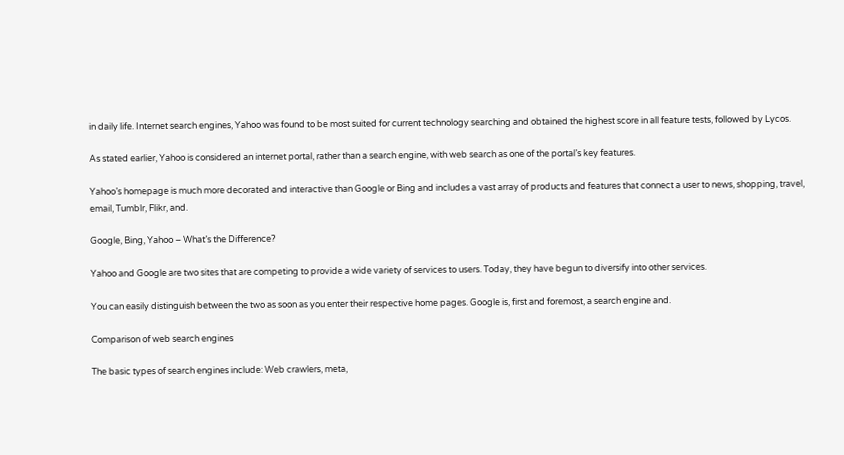in daily life. Internet search engines, Yahoo was found to be most suited for current technology searching and obtained the highest score in all feature tests, followed by Lycos.

As stated earlier, Yahoo is considered an internet portal, rather than a search engine, with web search as one of the portal’s key features.

Yahoo’s homepage is much more decorated and interactive than Google or Bing and includes a vast array of products and features that connect a user to news, shopping, travel, email, Tumblr, Flikr, and.

Google, Bing, Yahoo – What’s the Difference?

Yahoo and Google are two sites that are competing to provide a wide variety of services to users. Today, they have begun to diversify into other services.

You can easily distinguish between the two as soon as you enter their respective home pages. Google is, first and foremost, a search engine and.

Comparison of web search engines

The basic types of search engines include: Web crawlers, meta,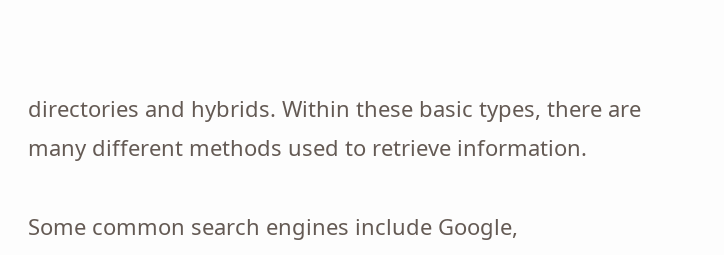directories and hybrids. Within these basic types, there are many different methods used to retrieve information.

Some common search engines include Google,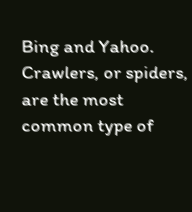Bing and Yahoo. Crawlers, or spiders, are the most common type of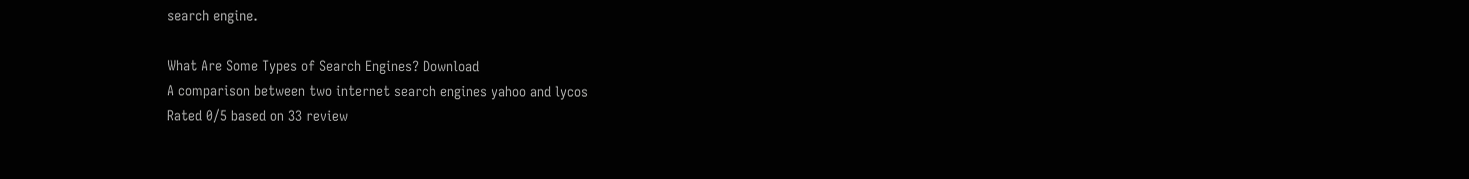search engine.

What Are Some Types of Search Engines? Download
A comparison between two internet search engines yahoo and lycos
Rated 0/5 based on 33 review